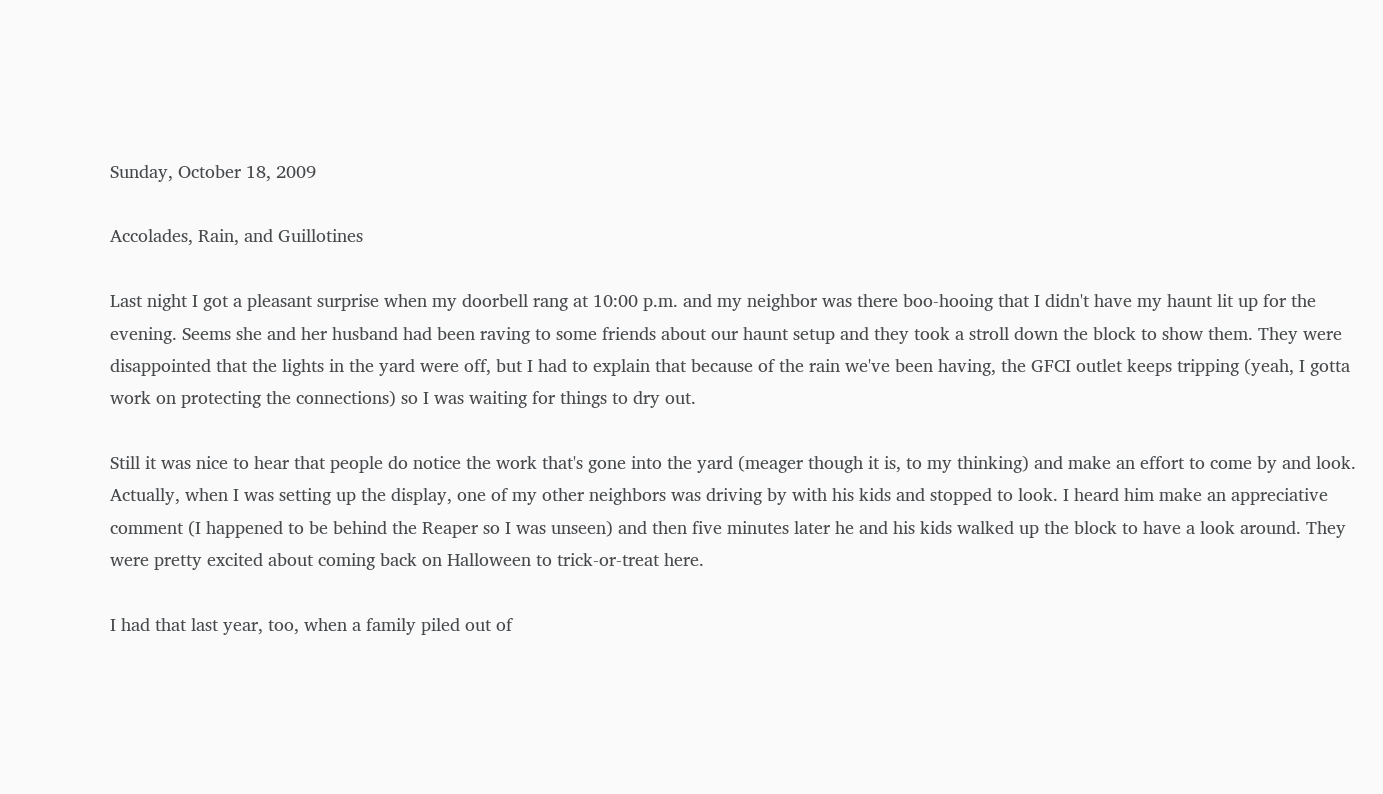Sunday, October 18, 2009

Accolades, Rain, and Guillotines

Last night I got a pleasant surprise when my doorbell rang at 10:00 p.m. and my neighbor was there boo-hooing that I didn't have my haunt lit up for the evening. Seems she and her husband had been raving to some friends about our haunt setup and they took a stroll down the block to show them. They were disappointed that the lights in the yard were off, but I had to explain that because of the rain we've been having, the GFCI outlet keeps tripping (yeah, I gotta work on protecting the connections) so I was waiting for things to dry out.

Still it was nice to hear that people do notice the work that's gone into the yard (meager though it is, to my thinking) and make an effort to come by and look. Actually, when I was setting up the display, one of my other neighbors was driving by with his kids and stopped to look. I heard him make an appreciative comment (I happened to be behind the Reaper so I was unseen) and then five minutes later he and his kids walked up the block to have a look around. They were pretty excited about coming back on Halloween to trick-or-treat here.

I had that last year, too, when a family piled out of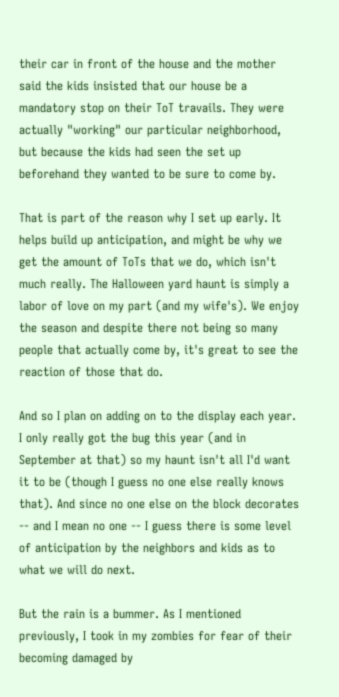their car in front of the house and the mother said the kids insisted that our house be a mandatory stop on their ToT travails. They were actually "working" our particular neighborhood, but because the kids had seen the set up beforehand they wanted to be sure to come by.

That is part of the reason why I set up early. It helps build up anticipation, and might be why we get the amount of ToTs that we do, which isn't much really. The Halloween yard haunt is simply a labor of love on my part (and my wife's). We enjoy the season and despite there not being so many people that actually come by, it's great to see the reaction of those that do.

And so I plan on adding on to the display each year. I only really got the bug this year (and in September at that) so my haunt isn't all I'd want it to be (though I guess no one else really knows that). And since no one else on the block decorates -- and I mean no one -- I guess there is some level of anticipation by the neighbors and kids as to what we will do next.

But the rain is a bummer. As I mentioned previously, I took in my zombies for fear of their becoming damaged by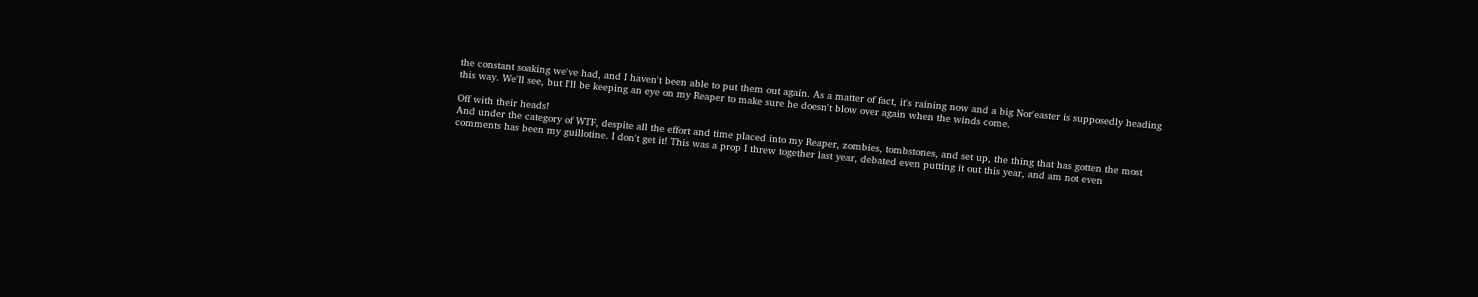the constant soaking we've had, and I haven't been able to put them out again. As a matter of fact, it's raining now and a big Nor'easter is supposedly heading this way. We'll see, but I'll be keeping an eye on my Reaper to make sure he doesn't blow over again when the winds come.

Off with their heads!
And under the category of WTF, despite all the effort and time placed into my Reaper, zombies, tombstones, and set up, the thing that has gotten the most comments has been my guillotine. I don't get it! This was a prop I threw together last year, debated even putting it out this year, and am not even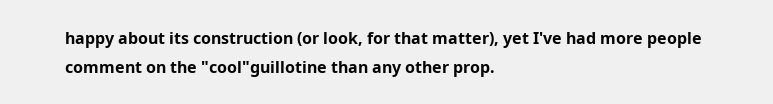happy about its construction (or look, for that matter), yet I've had more people comment on the "cool"guillotine than any other prop.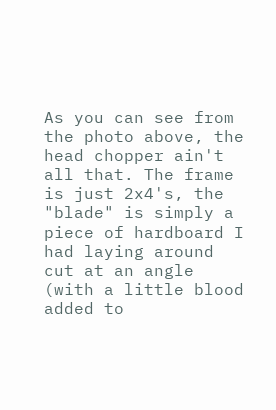As you can see from the photo above, the head chopper ain't all that. The frame is just 2x4's, the "blade" is simply a piece of hardboard I had laying around cut at an angle (with a little blood added to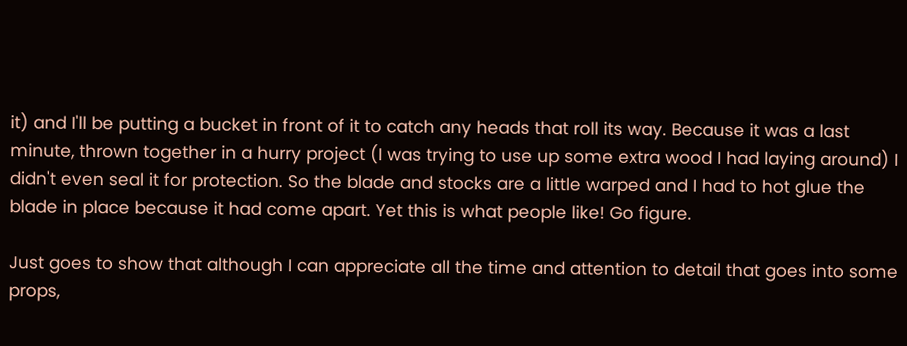it) and I'll be putting a bucket in front of it to catch any heads that roll its way. Because it was a last minute, thrown together in a hurry project (I was trying to use up some extra wood I had laying around) I didn't even seal it for protection. So the blade and stocks are a little warped and I had to hot glue the blade in place because it had come apart. Yet this is what people like! Go figure.

Just goes to show that although I can appreciate all the time and attention to detail that goes into some props,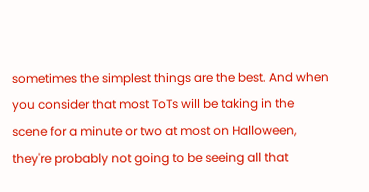sometimes the simplest things are the best. And when you consider that most ToTs will be taking in the scene for a minute or two at most on Halloween, they're probably not going to be seeing all that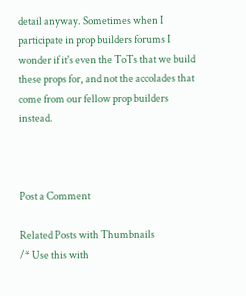detail anyway. Sometimes when I participate in prop builders forums I wonder if it's even the ToTs that we build these props for, and not the accolades that come from our fellow prop builders instead.



Post a Comment

Related Posts with Thumbnails
/* Use this with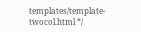templates/template-twocol.html */